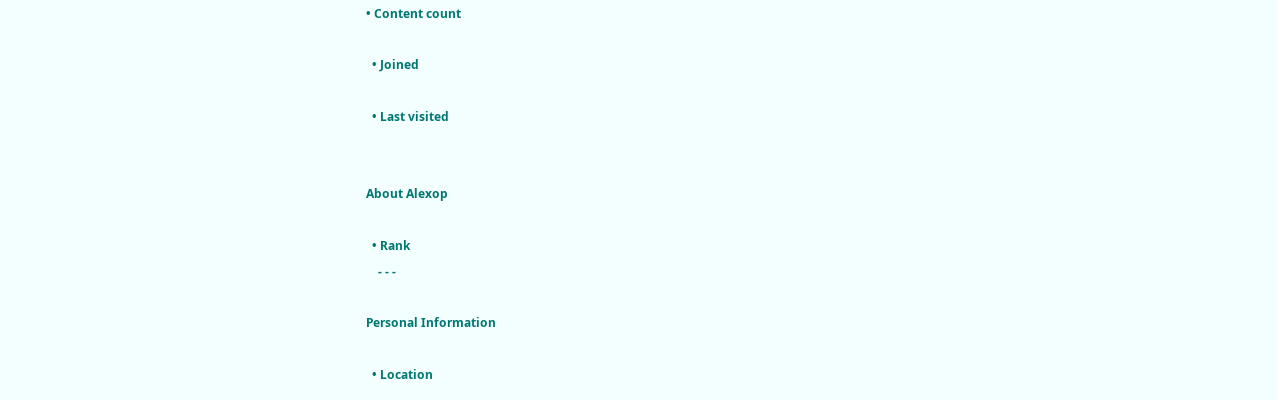• Content count

  • Joined

  • Last visited


About Alexop

  • Rank
    - - -

Personal Information

  • Location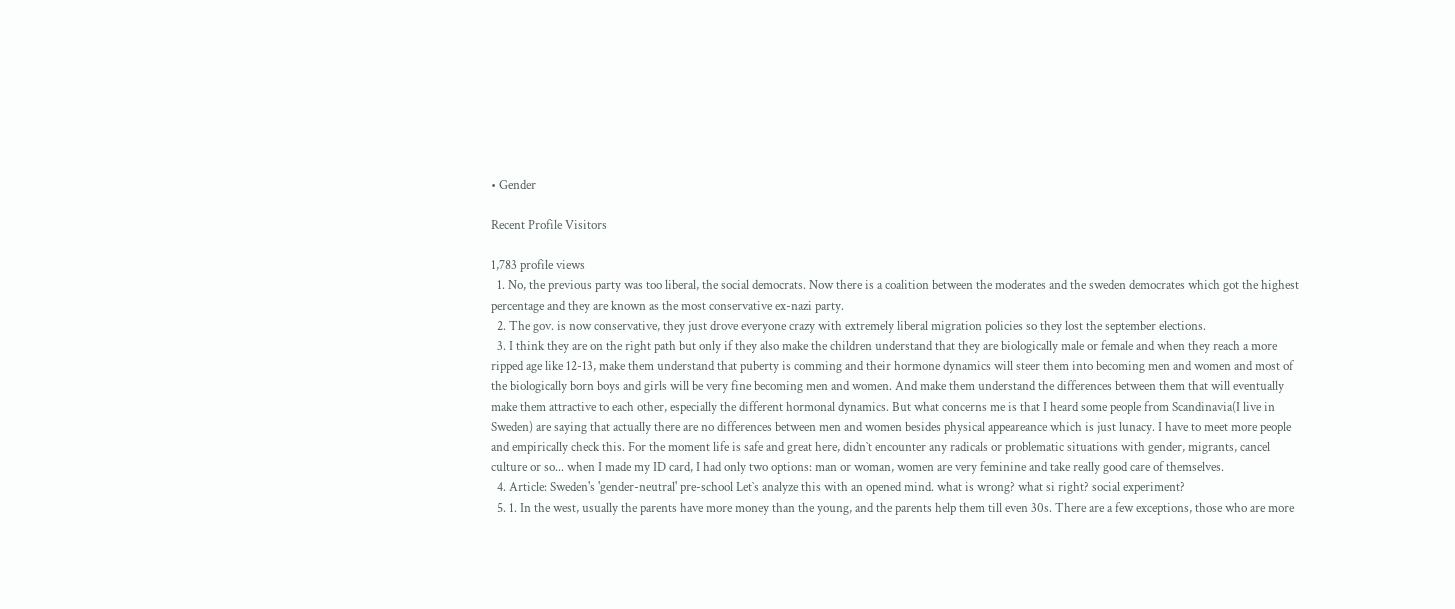• Gender

Recent Profile Visitors

1,783 profile views
  1. No, the previous party was too liberal, the social democrats. Now there is a coalition between the moderates and the sweden democrates which got the highest percentage and they are known as the most conservative ex-nazi party.
  2. The gov. is now conservative, they just drove everyone crazy with extremely liberal migration policies so they lost the september elections.
  3. I think they are on the right path but only if they also make the children understand that they are biologically male or female and when they reach a more ripped age like 12-13, make them understand that puberty is comming and their hormone dynamics will steer them into becoming men and women and most of the biologically born boys and girls will be very fine becoming men and women. And make them understand the differences between them that will eventually make them attractive to each other, especially the different hormonal dynamics. But what concerns me is that I heard some people from Scandinavia(I live in Sweden) are saying that actually there are no differences between men and women besides physical appeareance which is just lunacy. I have to meet more people and empirically check this. For the moment life is safe and great here, didn`t encounter any radicals or problematic situations with gender, migrants, cancel culture or so... when I made my ID card, I had only two options: man or woman, women are very feminine and take really good care of themselves.
  4. Article: Sweden's 'gender-neutral' pre-school Let`s analyze this with an opened mind. what is wrong? what si right? social experiment?
  5. 1. In the west, usually the parents have more money than the young, and the parents help them till even 30s. There are a few exceptions, those who are more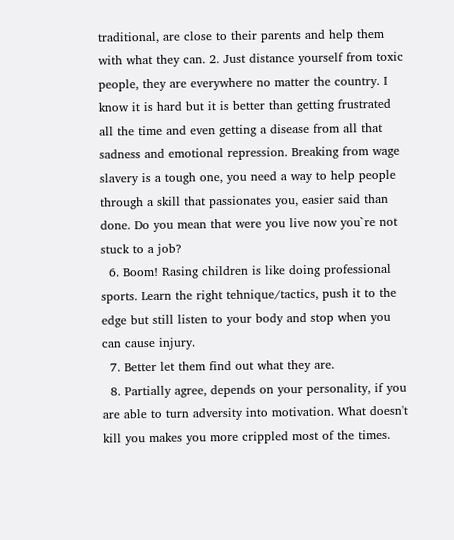traditional, are close to their parents and help them with what they can. 2. Just distance yourself from toxic people, they are everywhere no matter the country. I know it is hard but it is better than getting frustrated all the time and even getting a disease from all that sadness and emotional repression. Breaking from wage slavery is a tough one, you need a way to help people through a skill that passionates you, easier said than done. Do you mean that were you live now you`re not stuck to a job?
  6. Boom! Rasing children is like doing professional sports. Learn the right tehnique/tactics, push it to the edge but still listen to your body and stop when you can cause injury.
  7. Better let them find out what they are.
  8. Partially agree, depends on your personality, if you are able to turn adversity into motivation. What doesn't kill you makes you more crippled most of the times.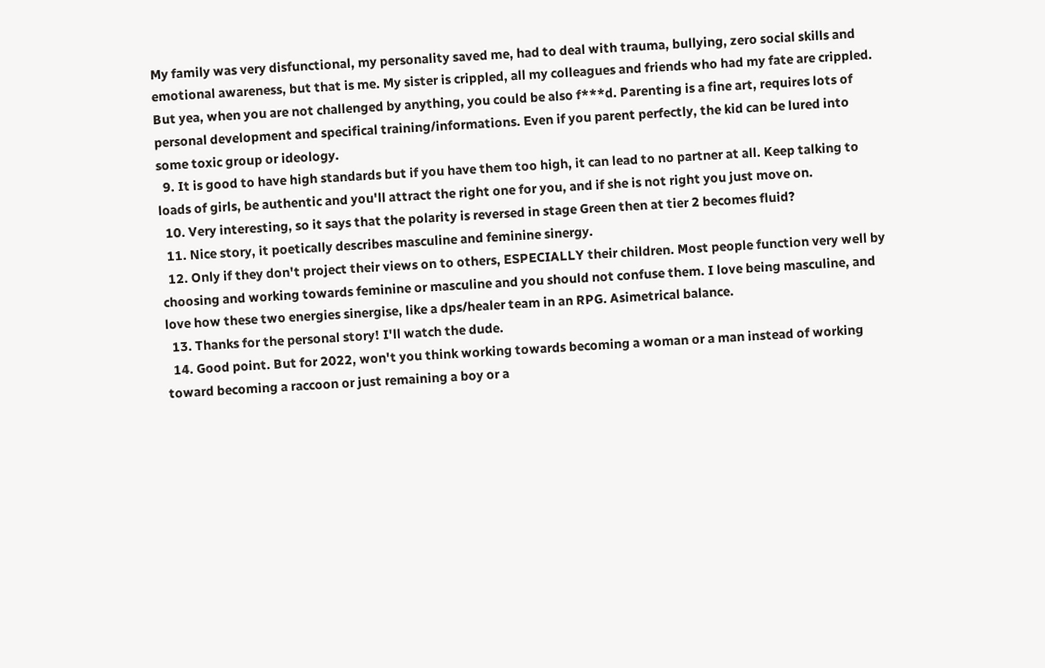My family was very disfunctional, my personality saved me, had to deal with trauma, bullying, zero social skills and emotional awareness, but that is me. My sister is crippled, all my colleagues and friends who had my fate are crippled. But yea, when you are not challenged by anything, you could be also f***d. Parenting is a fine art, requires lots of personal development and specifical training/informations. Even if you parent perfectly, the kid can be lured into some toxic group or ideology.
  9. It is good to have high standards but if you have them too high, it can lead to no partner at all. Keep talking to loads of girls, be authentic and you'll attract the right one for you, and if she is not right you just move on.
  10. Very interesting, so it says that the polarity is reversed in stage Green then at tier 2 becomes fluid?
  11. Nice story, it poetically describes masculine and feminine sinergy.
  12. Only if they don't project their views on to others, ESPECIALLY their children. Most people function very well by choosing and working towards feminine or masculine and you should not confuse them. I love being masculine, and love how these two energies sinergise, like a dps/healer team in an RPG. Asimetrical balance.
  13. Thanks for the personal story! I'll watch the dude.
  14. Good point. But for 2022, won't you think working towards becoming a woman or a man instead of working toward becoming a raccoon or just remaining a boy or a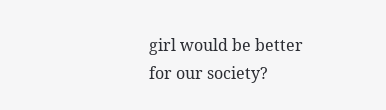girl would be better for our society?